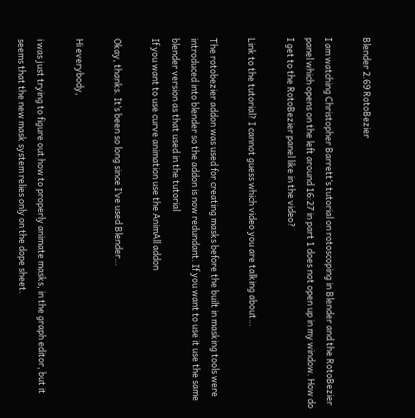Blender 2.69 RotoBezier

I am watching Christopher Barrett’s tutorial on rotoscoping in Blender and the RotoBezier panel which opens on the left around 16:27 in part 1 does not open up in my window. How do I get to the RotoBezier panel like in the video?

Link to the tutorial? I cannot guess which video you are talking about…

The rotobezier addon was used for creating masks before the built in masking tools were introduced into blender so the addon is now redundant. If you want to use it use the same blender version as that used in the tutorial
If you want to use curve animation use the AnimAll addon

Okay, thanks. It’s been so long since I’ve used Blender…

Hi everybody,

i was just trying to figure out how to properly animate masks, in the graph editor, but it seems that the new mask system relies only on the dope sheet.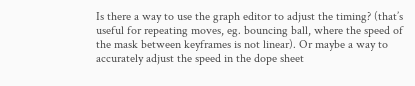Is there a way to use the graph editor to adjust the timing? (that’s useful for repeating moves, eg. bouncing ball, where the speed of the mask between keyframes is not linear). Or maybe a way to accurately adjust the speed in the dope sheet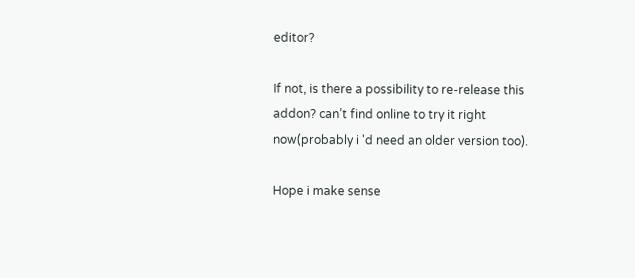editor?

If not, is there a possibility to re-release this addon? can’t find online to try it right now(probably i 'd need an older version too).

Hope i make sense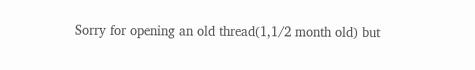Sorry for opening an old thread(1,1/2 month old) but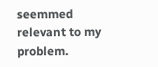seemmed relevant to my problem.